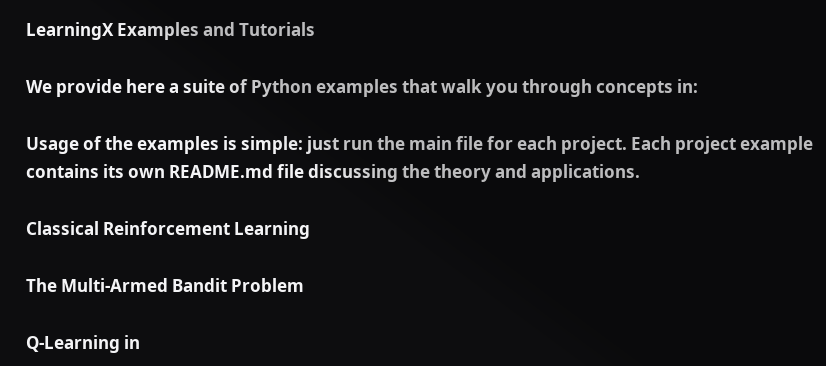LearningX Examples and Tutorials

We provide here a suite of Python examples that walk you through concepts in:

Usage of the examples is simple: just run the main file for each project. Each project example contains its own README.md file discussing the theory and applications.

Classical Reinforcement Learning

The Multi-Armed Bandit Problem

Q-Learning in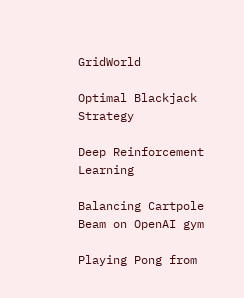GridWorld

Optimal Blackjack Strategy

Deep Reinforcement Learning

Balancing Cartpole Beam on OpenAI gym

Playing Pong from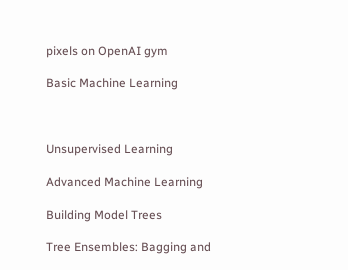pixels on OpenAI gym

Basic Machine Learning



Unsupervised Learning

Advanced Machine Learning

Building Model Trees

Tree Ensembles: Bagging and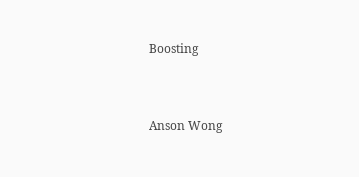Boosting


Anson Wong